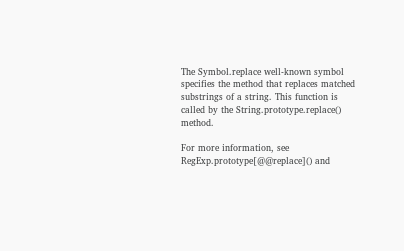The Symbol.replace well-known symbol specifies the method that replaces matched substrings of a string. This function is called by the String.prototype.replace() method.

For more information, see RegExp.prototype[@@replace]() and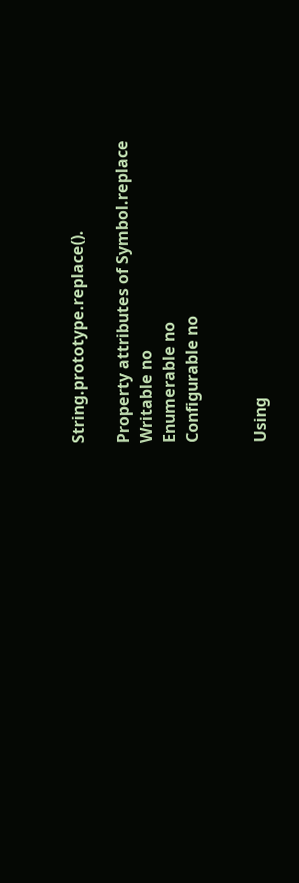String.prototype.replace().

Property attributes of Symbol.replace
Writable no
Enumerable no
Configurable no


Using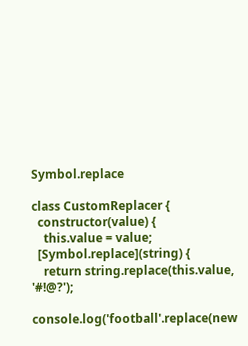Symbol.replace

class CustomReplacer {
  constructor(value) {
    this.value = value;
  [Symbol.replace](string) {
    return string.replace(this.value, '#!@?');

console.log('football'.replace(new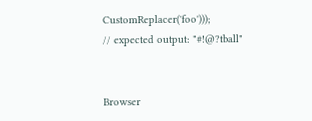CustomReplacer('foo')));
// expected output: "#!@?tball"


Browser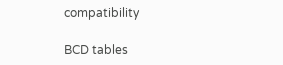compatibility

BCD tables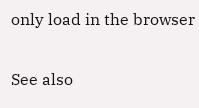only load in the browser

See also